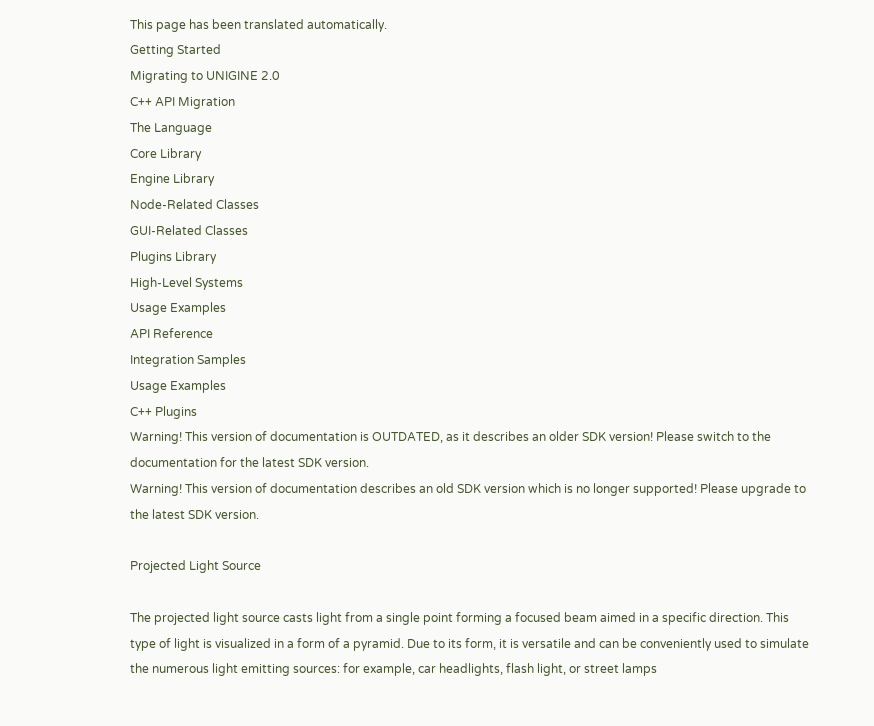This page has been translated automatically.
Getting Started
Migrating to UNIGINE 2.0
C++ API Migration
The Language
Core Library
Engine Library
Node-Related Classes
GUI-Related Classes
Plugins Library
High-Level Systems
Usage Examples
API Reference
Integration Samples
Usage Examples
C++ Plugins
Warning! This version of documentation is OUTDATED, as it describes an older SDK version! Please switch to the documentation for the latest SDK version.
Warning! This version of documentation describes an old SDK version which is no longer supported! Please upgrade to the latest SDK version.

Projected Light Source

The projected light source casts light from a single point forming a focused beam aimed in a specific direction. This type of light is visualized in a form of a pyramid. Due to its form, it is versatile and can be conveniently used to simulate the numerous light emitting sources: for example, car headlights, flash light, or street lamps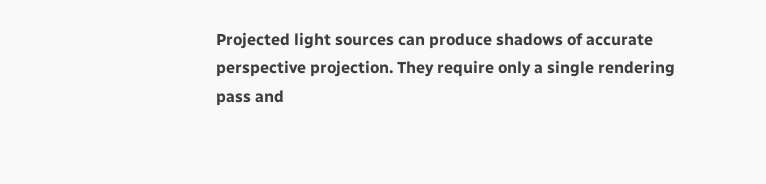Projected light sources can produce shadows of accurate perspective projection. They require only a single rendering pass and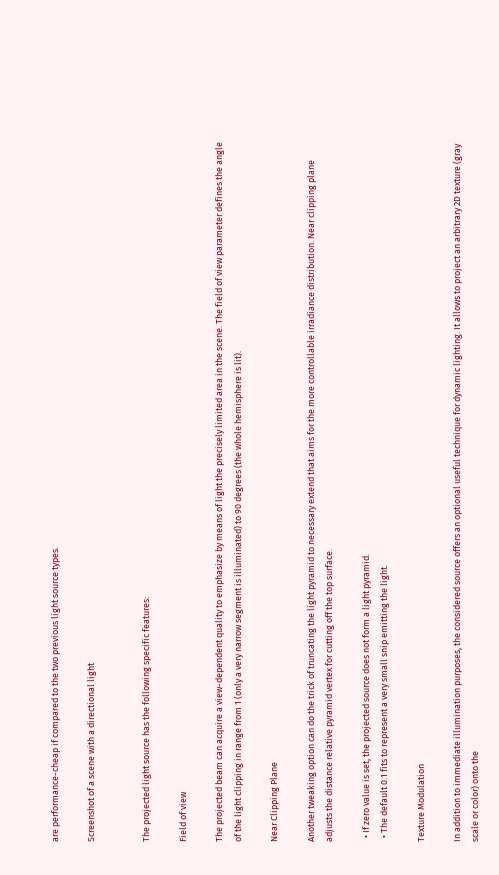are performance-cheap if compared to the two previous light source types.

Screenshot of a scene with a directional light


The projected light source has the following specific features:

Field of view

The projected beam can acquire a view-dependent quality to emphasize by means of light the precisely limited area in the scene. The field of view parameter defines the angle of the light clipping in range from 1 (only a very narrow segment is illuminated) to 90 degrees (the whole hemisphere is lit).

Near Clipping Plane

Another tweaking option can do the trick of truncating the light pyramid to necessary extend that aims for the more controllable irradiance distribution. Near clipping plane adjusts the distance relative pyramid vertex for cutting off the top surface.

  • If zero value is set, the projected source does not form a light pyramid.
  • The default 0.1 fits to represent a very small snip emitting the light.

Texture Modulation

In addition to immediate illumination purposes, the considered source offers an optional useful technique for dynamic lighting. It allows to project an arbitrary 2D texture (gray scale or color) onto the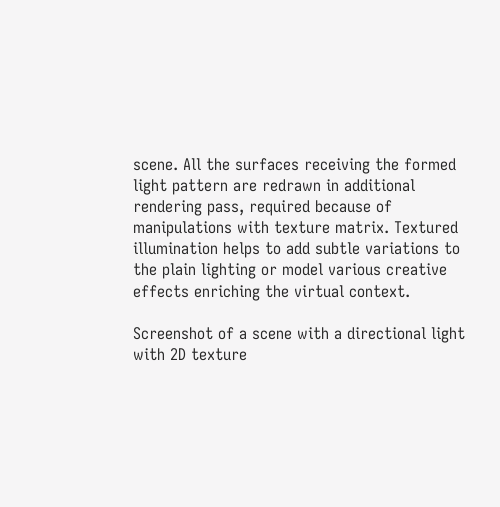scene. All the surfaces receiving the formed light pattern are redrawn in additional rendering pass, required because of manipulations with texture matrix. Textured illumination helps to add subtle variations to the plain lighting or model various creative effects enriching the virtual context.

Screenshot of a scene with a directional light with 2D texture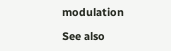modulation

See also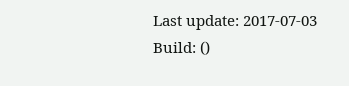Last update: 2017-07-03
Build: ()